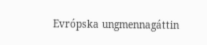Evrópska ungmennagáttin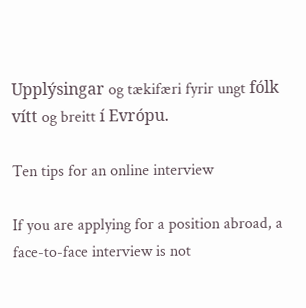Upplýsingar og tækifæri fyrir ungt fólk vítt og breitt í Evrópu.

Ten tips for an online interview

If you are applying for a position abroad, a face-to-face interview is not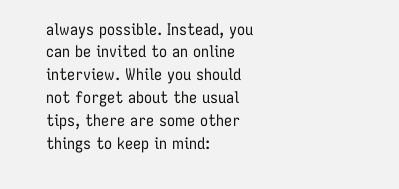always possible. Instead, you can be invited to an online interview. While you should not forget about the usual tips, there are some other things to keep in mind: